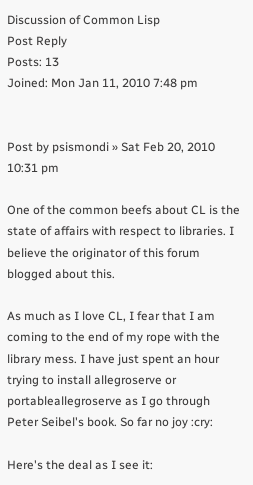Discussion of Common Lisp
Post Reply
Posts: 13
Joined: Mon Jan 11, 2010 7:48 pm


Post by psismondi » Sat Feb 20, 2010 10:31 pm

One of the common beefs about CL is the state of affairs with respect to libraries. I believe the originator of this forum blogged about this.

As much as I love CL, I fear that I am coming to the end of my rope with the library mess. I have just spent an hour trying to install allegroserve or portableallegroserve as I go through Peter Seibel's book. So far no joy :cry:

Here's the deal as I see it: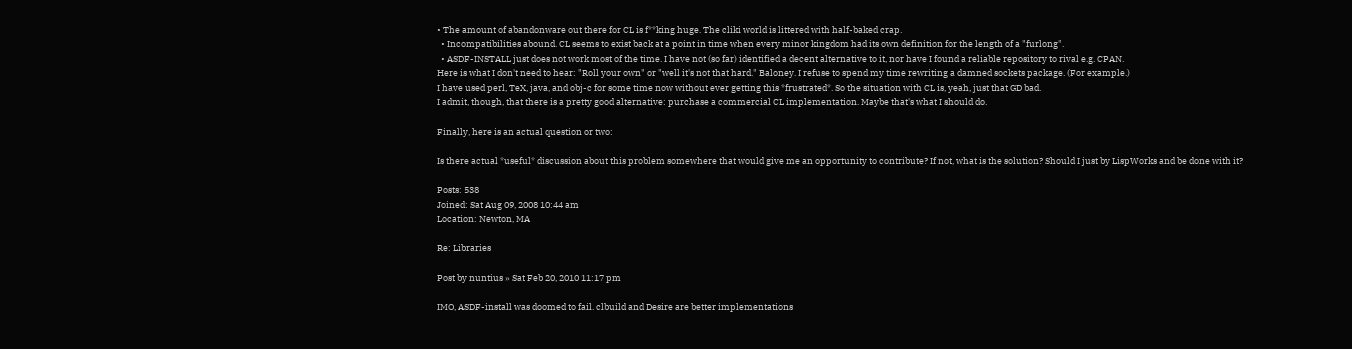• The amount of abandonware out there for CL is f**king huge. The cliki world is littered with half-baked crap.
  • Incompatibilities abound. CL seems to exist back at a point in time when every minor kingdom had its own definition for the length of a "furlong".
  • ASDF-INSTALL just does not work most of the time. I have not (so far) identified a decent alternative to it, nor have I found a reliable repository to rival e.g. CPAN.
Here is what I don't need to hear: "Roll your own" or "well it's not that hard." Baloney. I refuse to spend my time rewriting a damned sockets package. (For example.)
I have used perl, TeX, java, and obj-c for some time now without ever getting this *frustrated*. So the situation with CL is, yeah, just that GD bad.
I admit, though, that there is a pretty good alternative: purchase a commercial CL implementation. Maybe that's what I should do.

Finally, here is an actual question or two:

Is there actual *useful* discussion about this problem somewhere that would give me an opportunity to contribute? If not, what is the solution? Should I just by LispWorks and be done with it?

Posts: 538
Joined: Sat Aug 09, 2008 10:44 am
Location: Newton, MA

Re: Libraries

Post by nuntius » Sat Feb 20, 2010 11:17 pm

IMO, ASDF-install was doomed to fail. clbuild and Desire are better implementations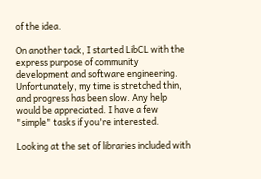of the idea.

On another tack, I started LibCL with the express purpose of community development and software engineering. Unfortunately, my time is stretched thin, and progress has been slow. Any help would be appreciated. I have a few "simple" tasks if you're interested.

Looking at the set of libraries included with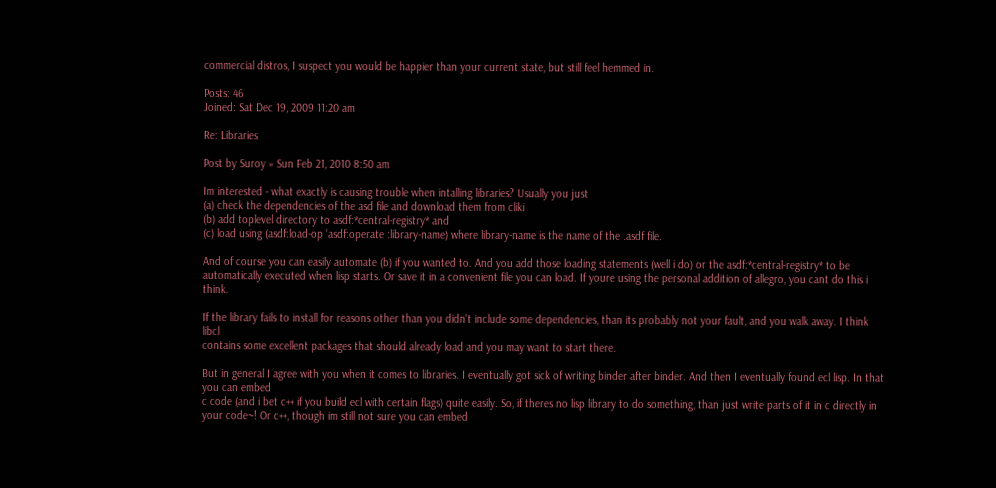commercial distros, I suspect you would be happier than your current state, but still feel hemmed in.

Posts: 46
Joined: Sat Dec 19, 2009 11:20 am

Re: Libraries

Post by Suroy » Sun Feb 21, 2010 8:50 am

Im interested - what exactly is causing trouble when intalling libraries? Usually you just
(a) check the dependencies of the asd file and download them from cliki
(b) add toplevel directory to asdf:*central-registry* and
(c) load using (asdf:load-op 'asdf:operate :library-name) where library-name is the name of the .asdf file.

And of course you can easily automate (b) if you wanted to. And you add those loading statements (well i do) or the asdf:*central-registry* to be automatically executed when lisp starts. Or save it in a convenient file you can load. If youre using the personal addition of allegro, you cant do this i think.

If the library fails to install for reasons other than you didn't include some dependencies, than its probably not your fault, and you walk away. I think libcl
contains some excellent packages that should already load and you may want to start there.

But in general I agree with you when it comes to libraries. I eventually got sick of writing binder after binder. And then I eventually found ecl lisp. In that you can embed
c code (and i bet c++ if you build ecl with certain flags) quite easily. So, if theres no lisp library to do something, than just write parts of it in c directly in your code~! Or c++, though im still not sure you can embed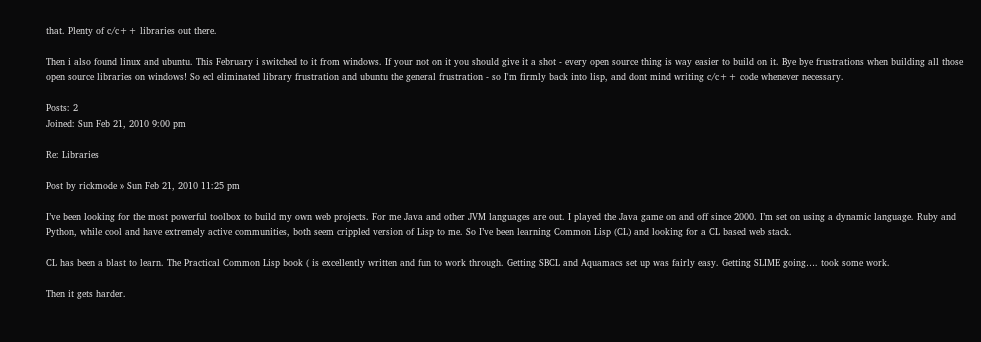that. Plenty of c/c++ libraries out there.

Then i also found linux and ubuntu. This February i switched to it from windows. If your not on it you should give it a shot - every open source thing is way easier to build on it. Bye bye frustrations when building all those open source libraries on windows! So ecl eliminated library frustration and ubuntu the general frustration - so I'm firmly back into lisp, and dont mind writing c/c++ code whenever necessary.

Posts: 2
Joined: Sun Feb 21, 2010 9:00 pm

Re: Libraries

Post by rickmode » Sun Feb 21, 2010 11:25 pm

I’ve been looking for the most powerful toolbox to build my own web projects. For me Java and other JVM languages are out. I played the Java game on and off since 2000. I’m set on using a dynamic language. Ruby and Python, while cool and have extremely active communities, both seem crippled version of Lisp to me. So I’ve been learning Common Lisp (CL) and looking for a CL based web stack.

CL has been a blast to learn. The Practical Common Lisp book ( is excellently written and fun to work through. Getting SBCL and Aquamacs set up was fairly easy. Getting SLIME going…. took some work.

Then it gets harder.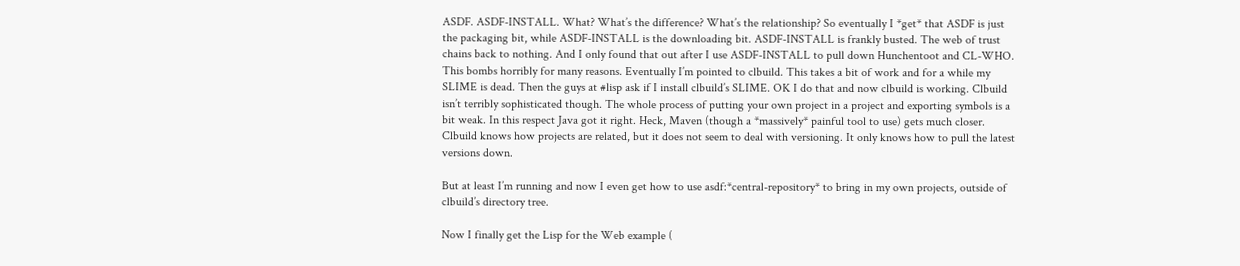ASDF. ASDF-INSTALL. What? What’s the difference? What’s the relationship? So eventually I *get* that ASDF is just the packaging bit, while ASDF-INSTALL is the downloading bit. ASDF-INSTALL is frankly busted. The web of trust chains back to nothing. And I only found that out after I use ASDF-INSTALL to pull down Hunchentoot and CL-WHO. This bombs horribly for many reasons. Eventually I’m pointed to clbuild. This takes a bit of work and for a while my SLIME is dead. Then the guys at #lisp ask if I install clbuild’s SLIME. OK I do that and now clbuild is working. Clbuild isn’t terribly sophisticated though. The whole process of putting your own project in a project and exporting symbols is a bit weak. In this respect Java got it right. Heck, Maven (though a *massively* painful tool to use) gets much closer. Clbuild knows how projects are related, but it does not seem to deal with versioning. It only knows how to pull the latest versions down.

But at least I’m running and now I even get how to use asdf:*central-repository* to bring in my own projects, outside of clbuild’s directory tree.

Now I finally get the Lisp for the Web example (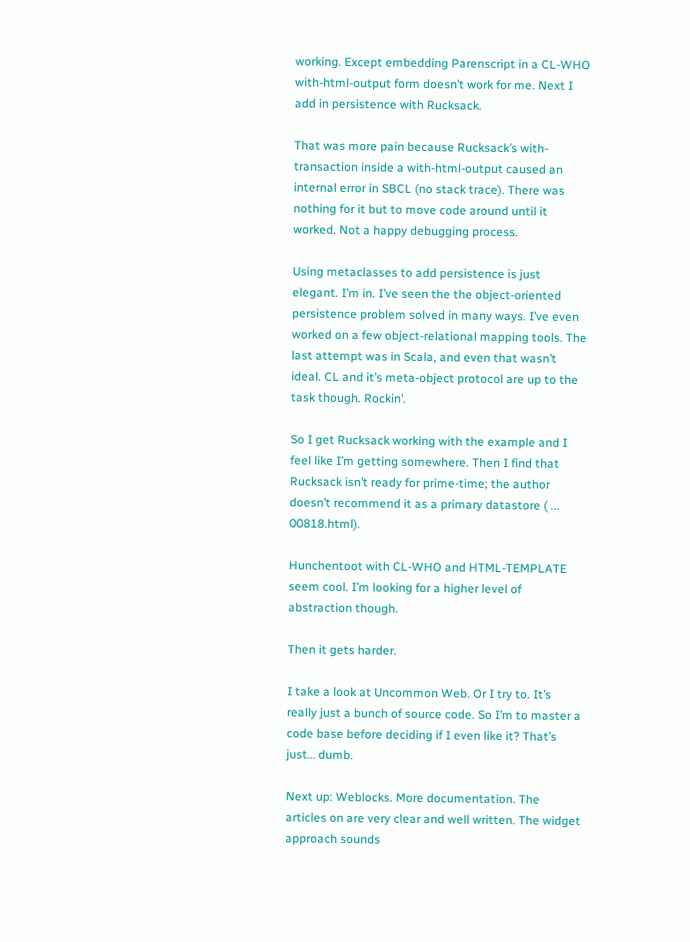working. Except embedding Parenscript in a CL-WHO with-html-output form doesn’t work for me. Next I add in persistence with Rucksack.

That was more pain because Rucksack’s with-transaction inside a with-html-output caused an internal error in SBCL (no stack trace). There was nothing for it but to move code around until it worked. Not a happy debugging process.

Using metaclasses to add persistence is just elegant. I’m in. I’ve seen the the object-oriented persistence problem solved in many ways. I’ve even worked on a few object-relational mapping tools. The last attempt was in Scala, and even that wasn’t ideal. CL and it’s meta-object protocol are up to the task though. Rockin’.

So I get Rucksack working with the example and I feel like I’m getting somewhere. Then I find that Rucksack isn’t ready for prime-time; the author doesn’t recommend it as a primary datastore ( ... 00818.html).

Hunchentoot with CL-WHO and HTML-TEMPLATE seem cool. I’m looking for a higher level of abstraction though.

Then it gets harder.

I take a look at Uncommon Web. Or I try to. It’s really just a bunch of source code. So I’m to master a code base before deciding if I even like it? That’s just… dumb.

Next up: Weblocks. More documentation. The articles on are very clear and well written. The widget approach sounds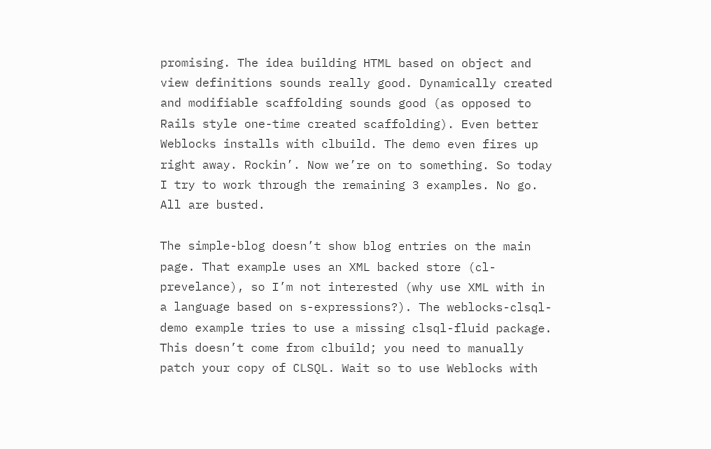promising. The idea building HTML based on object and view definitions sounds really good. Dynamically created and modifiable scaffolding sounds good (as opposed to Rails style one-time created scaffolding). Even better Weblocks installs with clbuild. The demo even fires up right away. Rockin’. Now we’re on to something. So today I try to work through the remaining 3 examples. No go. All are busted.

The simple-blog doesn’t show blog entries on the main page. That example uses an XML backed store (cl-prevelance), so I’m not interested (why use XML with in a language based on s-expressions?). The weblocks-clsql-demo example tries to use a missing clsql-fluid package. This doesn’t come from clbuild; you need to manually patch your copy of CLSQL. Wait so to use Weblocks with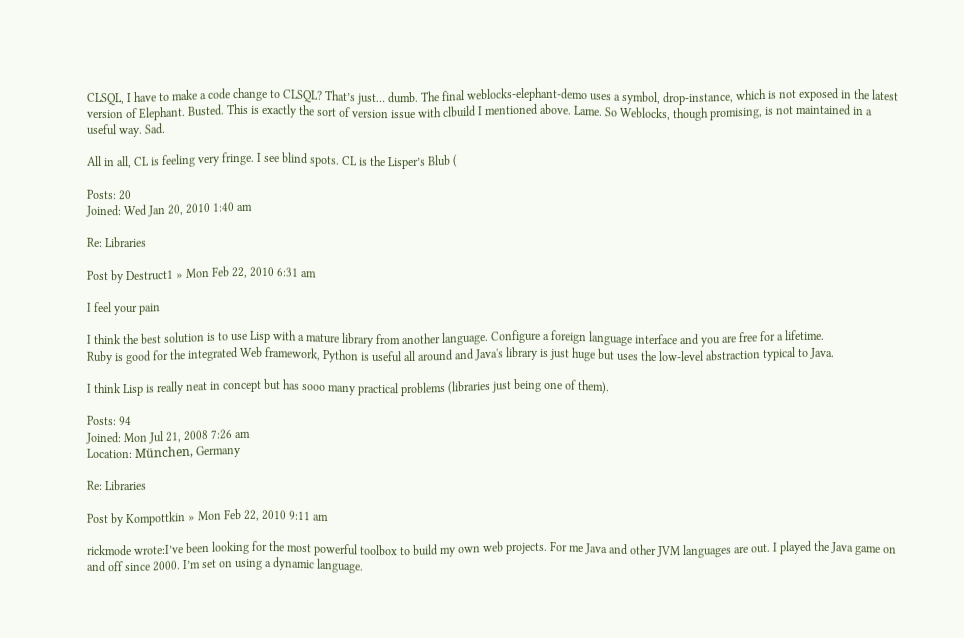CLSQL, I have to make a code change to CLSQL? That’s just… dumb. The final weblocks-elephant-demo uses a symbol, drop-instance, which is not exposed in the latest version of Elephant. Busted. This is exactly the sort of version issue with clbuild I mentioned above. Lame. So Weblocks, though promising, is not maintained in a useful way. Sad.

All in all, CL is feeling very fringe. I see blind spots. CL is the Lisper’s Blub (

Posts: 20
Joined: Wed Jan 20, 2010 1:40 am

Re: Libraries

Post by Destruct1 » Mon Feb 22, 2010 6:31 am

I feel your pain

I think the best solution is to use Lisp with a mature library from another language. Configure a foreign language interface and you are free for a lifetime.
Ruby is good for the integrated Web framework, Python is useful all around and Java's library is just huge but uses the low-level abstraction typical to Java.

I think Lisp is really neat in concept but has sooo many practical problems (libraries just being one of them).

Posts: 94
Joined: Mon Jul 21, 2008 7:26 am
Location: München, Germany

Re: Libraries

Post by Kompottkin » Mon Feb 22, 2010 9:11 am

rickmode wrote:I’ve been looking for the most powerful toolbox to build my own web projects. For me Java and other JVM languages are out. I played the Java game on and off since 2000. I’m set on using a dynamic language.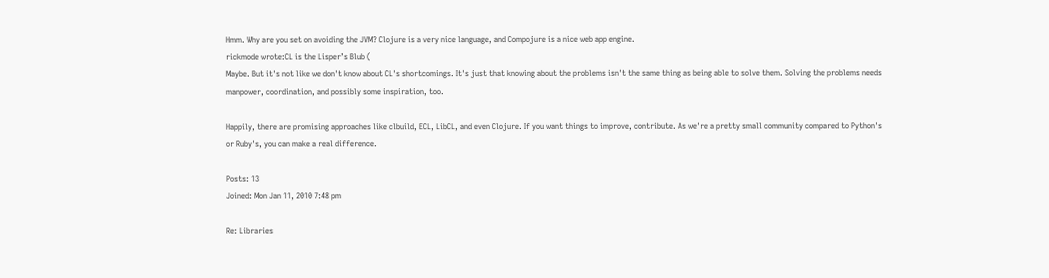Hmm. Why are you set on avoiding the JVM? Clojure is a very nice language, and Compojure is a nice web app engine.
rickmode wrote:CL is the Lisper’s Blub (
Maybe. But it's not like we don't know about CL's shortcomings. It's just that knowing about the problems isn't the same thing as being able to solve them. Solving the problems needs manpower, coordination, and possibly some inspiration, too.

Happily, there are promising approaches like clbuild, ECL, LibCL, and even Clojure. If you want things to improve, contribute. As we're a pretty small community compared to Python's or Ruby's, you can make a real difference.

Posts: 13
Joined: Mon Jan 11, 2010 7:48 pm

Re: Libraries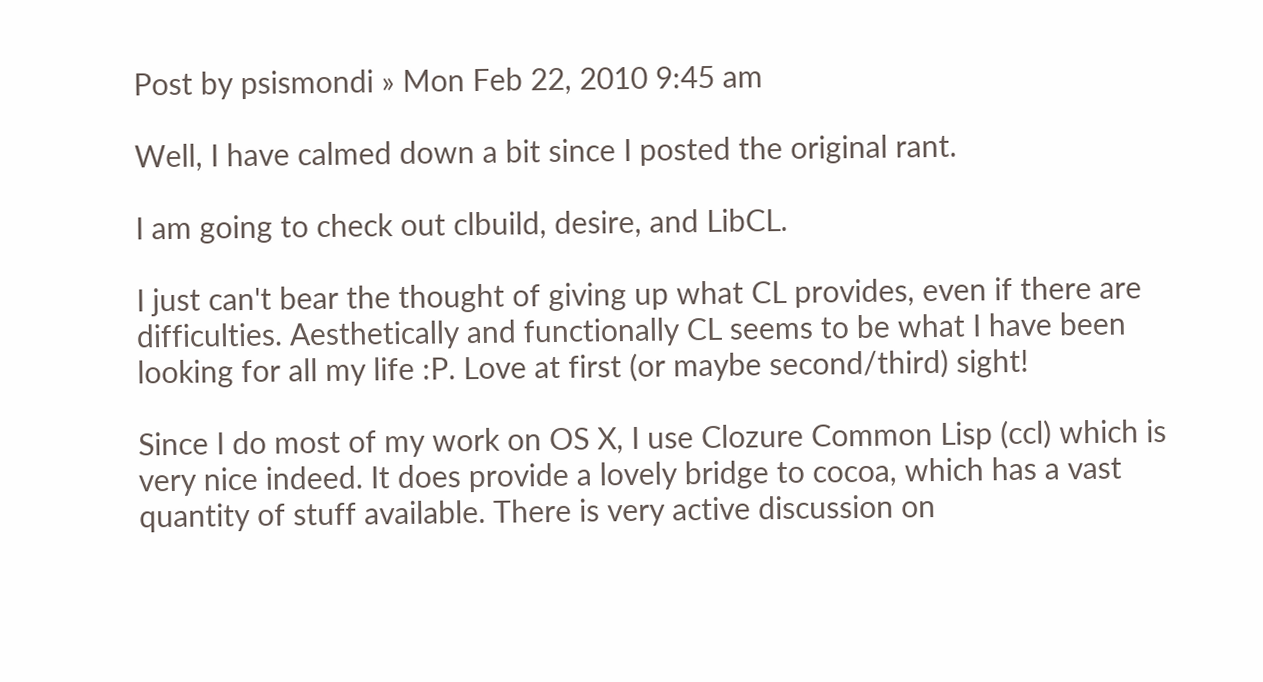Post by psismondi » Mon Feb 22, 2010 9:45 am

Well, I have calmed down a bit since I posted the original rant.

I am going to check out clbuild, desire, and LibCL.

I just can't bear the thought of giving up what CL provides, even if there are difficulties. Aesthetically and functionally CL seems to be what I have been looking for all my life :P. Love at first (or maybe second/third) sight!

Since I do most of my work on OS X, I use Clozure Common Lisp (ccl) which is very nice indeed. It does provide a lovely bridge to cocoa, which has a vast quantity of stuff available. There is very active discussion on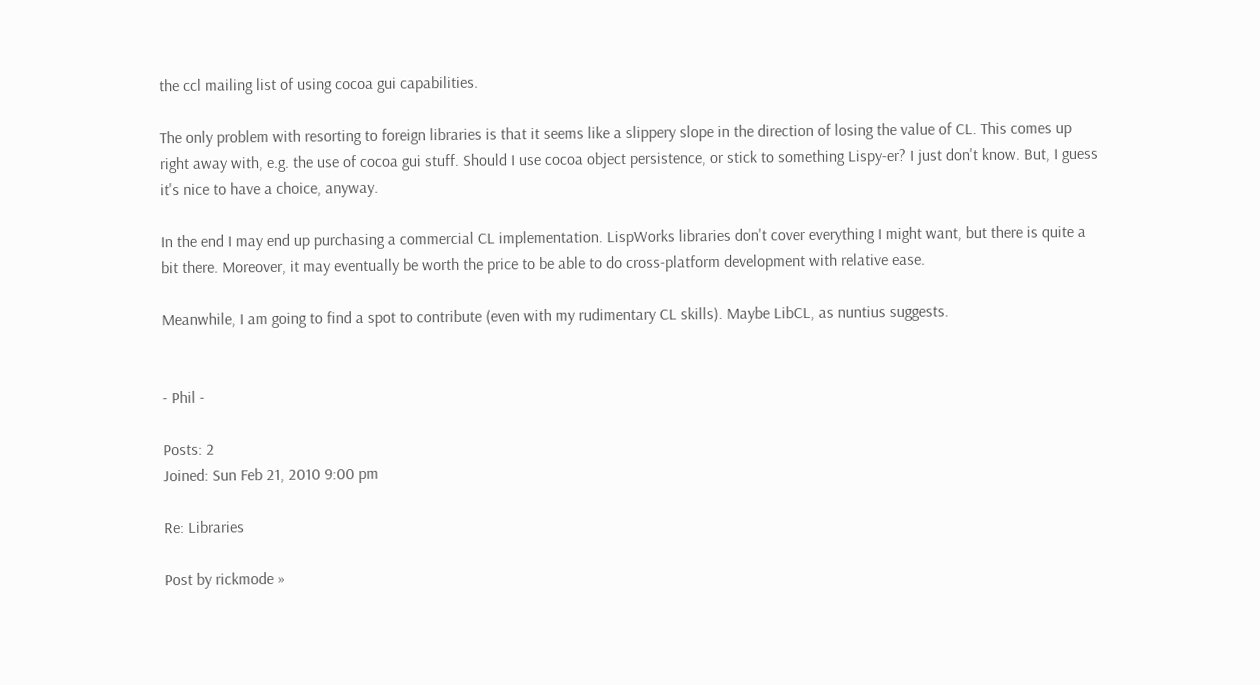the ccl mailing list of using cocoa gui capabilities.

The only problem with resorting to foreign libraries is that it seems like a slippery slope in the direction of losing the value of CL. This comes up right away with, e.g. the use of cocoa gui stuff. Should I use cocoa object persistence, or stick to something Lispy-er? I just don't know. But, I guess it's nice to have a choice, anyway.

In the end I may end up purchasing a commercial CL implementation. LispWorks libraries don't cover everything I might want, but there is quite a bit there. Moreover, it may eventually be worth the price to be able to do cross-platform development with relative ease.

Meanwhile, I am going to find a spot to contribute (even with my rudimentary CL skills). Maybe LibCL, as nuntius suggests.


- Phil -

Posts: 2
Joined: Sun Feb 21, 2010 9:00 pm

Re: Libraries

Post by rickmode »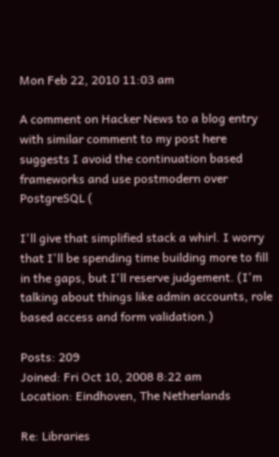Mon Feb 22, 2010 11:03 am

A comment on Hacker News to a blog entry with similar comment to my post here suggests I avoid the continuation based frameworks and use postmodern over PostgreSQL (

I'll give that simplified stack a whirl. I worry that I'll be spending time building more to fill in the gaps, but I'll reserve judgement. (I'm talking about things like admin accounts, role based access and form validation.)

Posts: 209
Joined: Fri Oct 10, 2008 8:22 am
Location: Eindhoven, The Netherlands

Re: Libraries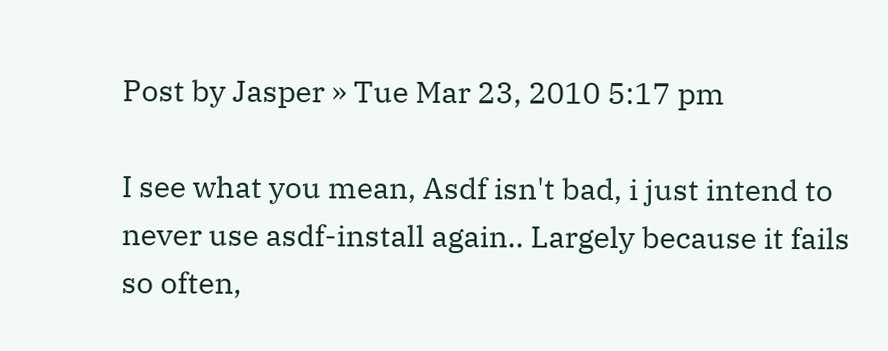Post by Jasper » Tue Mar 23, 2010 5:17 pm

I see what you mean, Asdf isn't bad, i just intend to never use asdf-install again.. Largely because it fails so often,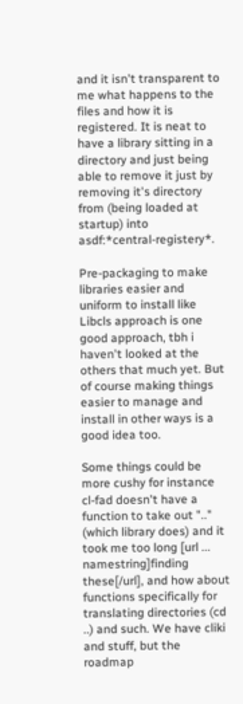and it isn't transparent to me what happens to the files and how it is registered. It is neat to have a library sitting in a directory and just being able to remove it just by removing it's directory from (being loaded at startup) into asdf:*central-registery*.

Pre-packaging to make libraries easier and uniform to install like Libcls approach is one good approach, tbh i haven't looked at the others that much yet. But of course making things easier to manage and install in other ways is a good idea too.

Some things could be more cushy for instance cl-fad doesn't have a function to take out ".." (which library does) and it took me too long [url ... namestring]finding these[/url], and how about functions specifically for translating directories (cd ..) and such. We have cliki and stuff, but the roadmap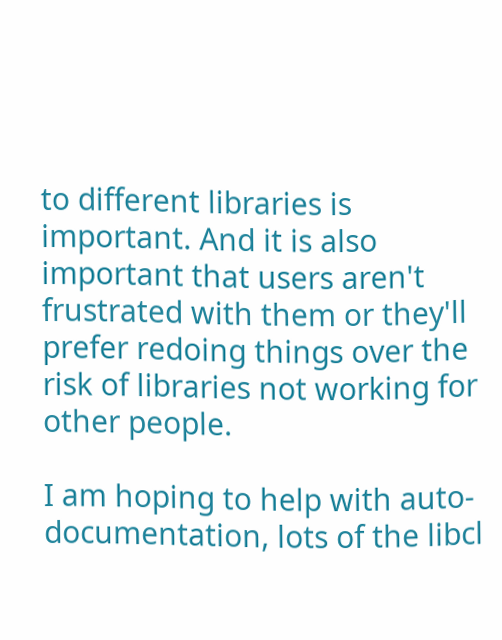to different libraries is important. And it is also important that users aren't frustrated with them or they'll prefer redoing things over the risk of libraries not working for other people.

I am hoping to help with auto-documentation, lots of the libcl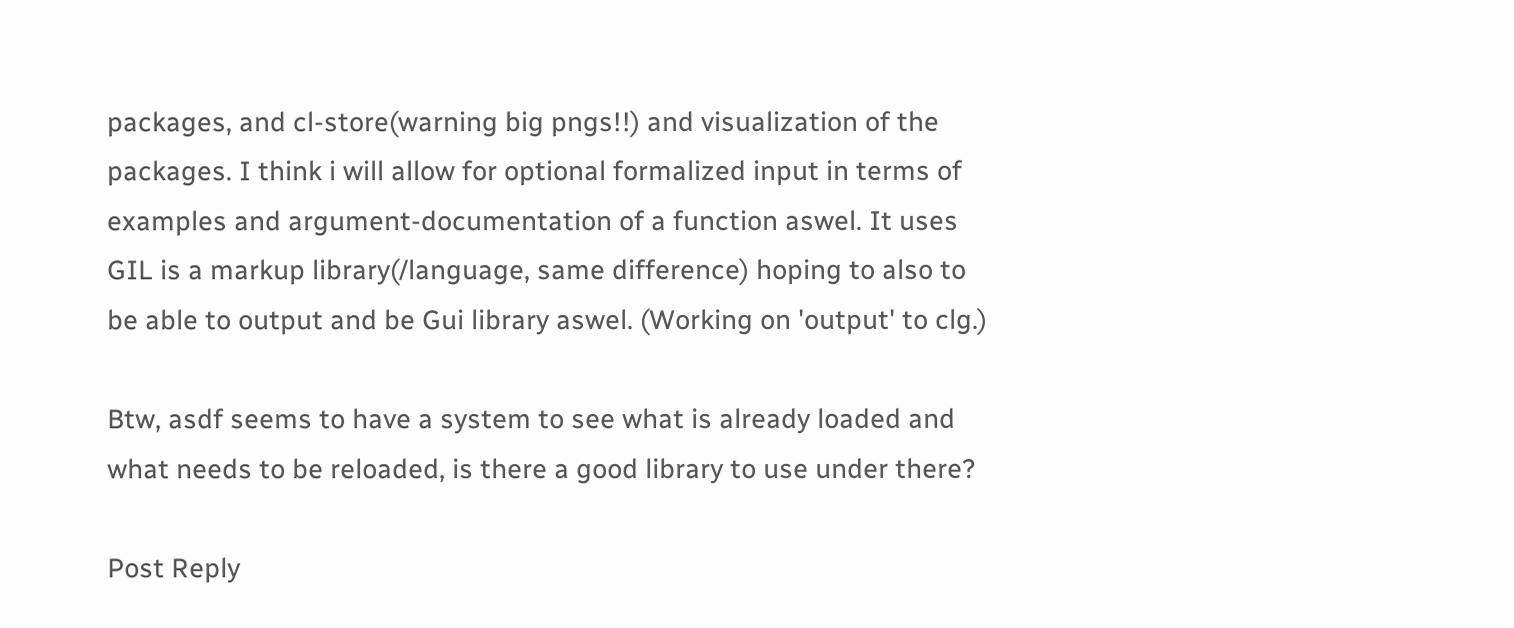packages, and cl-store(warning big pngs!!) and visualization of the packages. I think i will allow for optional formalized input in terms of examples and argument-documentation of a function aswel. It uses GIL is a markup library(/language, same difference) hoping to also to be able to output and be Gui library aswel. (Working on 'output' to clg.)

Btw, asdf seems to have a system to see what is already loaded and what needs to be reloaded, is there a good library to use under there?

Post Reply